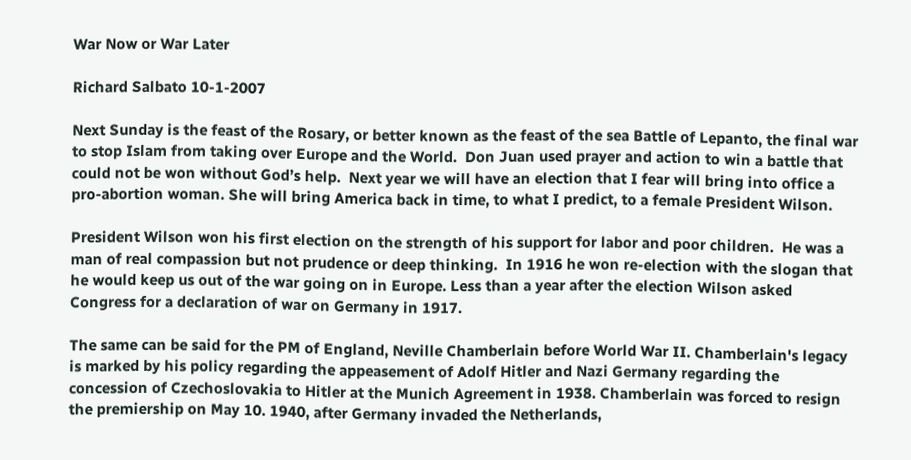War Now or War Later

Richard Salbato 10-1-2007

Next Sunday is the feast of the Rosary, or better known as the feast of the sea Battle of Lepanto, the final war to stop Islam from taking over Europe and the World.  Don Juan used prayer and action to win a battle that could not be won without God’s help.  Next year we will have an election that I fear will bring into office a pro-abortion woman. She will bring America back in time, to what I predict, to a female President Wilson.

President Wilson won his first election on the strength of his support for labor and poor children.  He was a man of real compassion but not prudence or deep thinking.  In 1916 he won re-election with the slogan that he would keep us out of the war going on in Europe. Less than a year after the election Wilson asked Congress for a declaration of war on Germany in 1917.

The same can be said for the PM of England, Neville Chamberlain before World War II. Chamberlain's legacy is marked by his policy regarding the appeasement of Adolf Hitler and Nazi Germany regarding the concession of Czechoslovakia to Hitler at the Munich Agreement in 1938. Chamberlain was forced to resign the premiership on May 10. 1940, after Germany invaded the Netherlands,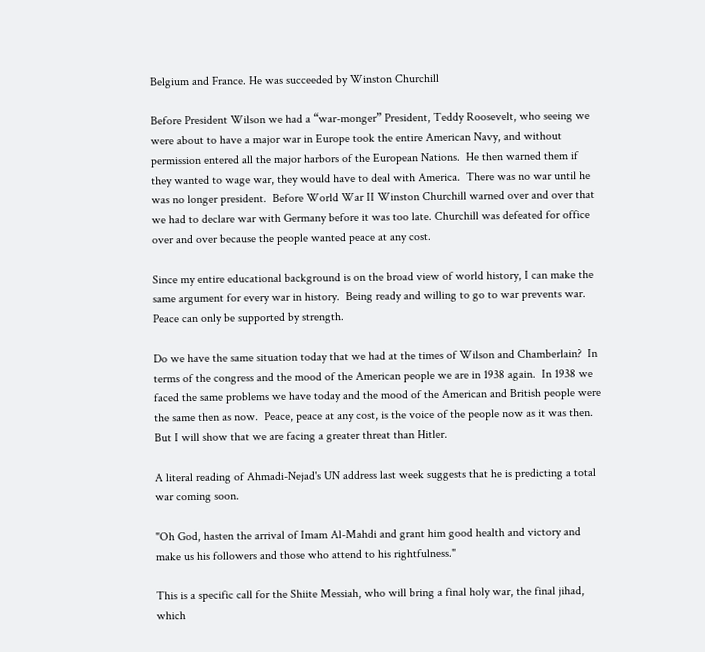Belgium and France. He was succeeded by Winston Churchill

Before President Wilson we had a “war-monger” President, Teddy Roosevelt, who seeing we were about to have a major war in Europe took the entire American Navy, and without permission entered all the major harbors of the European Nations.  He then warned them if they wanted to wage war, they would have to deal with America.  There was no war until he was no longer president.  Before World War II Winston Churchill warned over and over that we had to declare war with Germany before it was too late. Churchill was defeated for office over and over because the people wanted peace at any cost.

Since my entire educational background is on the broad view of world history, I can make the same argument for every war in history.  Being ready and willing to go to war prevents war.  Peace can only be supported by strength.

Do we have the same situation today that we had at the times of Wilson and Chamberlain?  In terms of the congress and the mood of the American people we are in 1938 again.  In 1938 we faced the same problems we have today and the mood of the American and British people were the same then as now.  Peace, peace at any cost, is the voice of the people now as it was then.  But I will show that we are facing a greater threat than Hitler.

A literal reading of Ahmadi-Nejad's UN address last week suggests that he is predicting a total war coming soon.

"Oh God, hasten the arrival of Imam Al-Mahdi and grant him good health and victory and make us his followers and those who attend to his rightfulness."

This is a specific call for the Shiite Messiah, who will bring a final holy war, the final jihad, which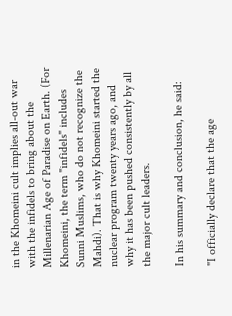in the Khomeini cult implies all-out war with the infidels to bring about the Millenarian Age of Paradise on Earth. (For Khomeini, the term "infidels" includes Sunni Muslims, who do not recognize the Mahdi). That is why Khomeini started the nuclear program twenty years ago, and why it has been pushed consistently by all the major cult leaders.

In his summary and conclusion, he said:

"I officially declare that the age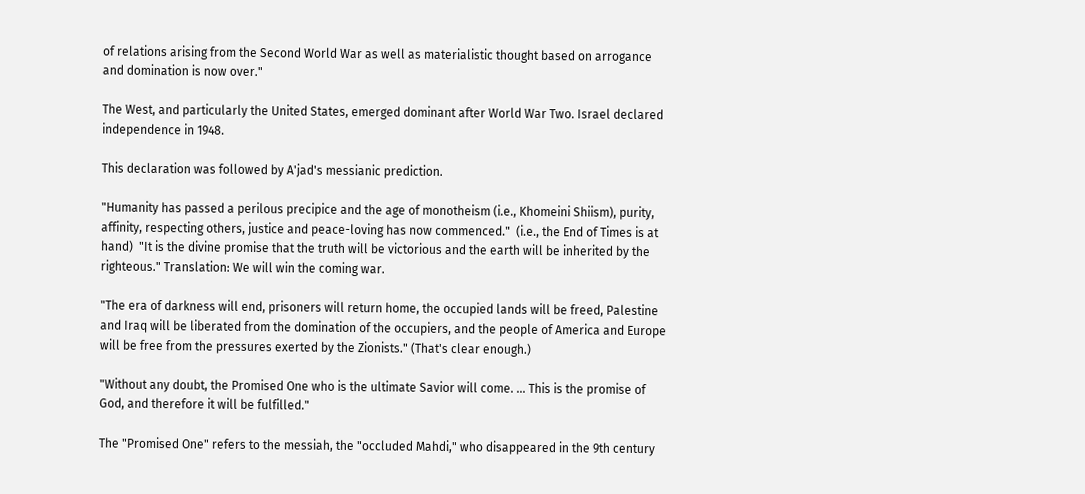of relations arising from the Second World War as well as materialistic thought based on arrogance and domination is now over."

The West, and particularly the United States, emerged dominant after World War Two. Israel declared independence in 1948.

This declaration was followed by A'jad's messianic prediction.

"Humanity has passed a perilous precipice and the age of monotheism (i.e., Khomeini Shiism), purity, affinity, respecting others, justice and peace-loving has now commenced."  (i.e., the End of Times is at hand)  "It is the divine promise that the truth will be victorious and the earth will be inherited by the righteous." Translation: We will win the coming war.

"The era of darkness will end, prisoners will return home, the occupied lands will be freed, Palestine and Iraq will be liberated from the domination of the occupiers, and the people of America and Europe will be free from the pressures exerted by the Zionists." (That's clear enough.)

"Without any doubt, the Promised One who is the ultimate Savior will come. ... This is the promise of God, and therefore it will be fulfilled."

The "Promised One" refers to the messiah, the "occluded Mahdi," who disappeared in the 9th century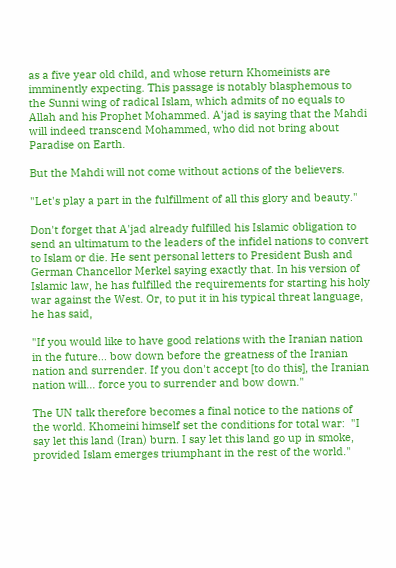as a five year old child, and whose return Khomeinists are imminently expecting. This passage is notably blasphemous to the Sunni wing of radical Islam, which admits of no equals to Allah and his Prophet Mohammed. A'jad is saying that the Mahdi will indeed transcend Mohammed, who did not bring about Paradise on Earth.

But the Mahdi will not come without actions of the believers.

"Let's play a part in the fulfillment of all this glory and beauty."

Don't forget that A'jad already fulfilled his Islamic obligation to send an ultimatum to the leaders of the infidel nations to convert to Islam or die. He sent personal letters to President Bush and German Chancellor Merkel saying exactly that. In his version of Islamic law, he has fulfilled the requirements for starting his holy war against the West. Or, to put it in his typical threat language, he has said,

"If you would like to have good relations with the Iranian nation in the future... bow down before the greatness of the Iranian nation and surrender. If you don't accept [to do this], the Iranian nation will... force you to surrender and bow down."

The UN talk therefore becomes a final notice to the nations of the world. Khomeini himself set the conditions for total war:  "I say let this land (Iran) burn. I say let this land go up in smoke, provided Islam emerges triumphant in the rest of the world."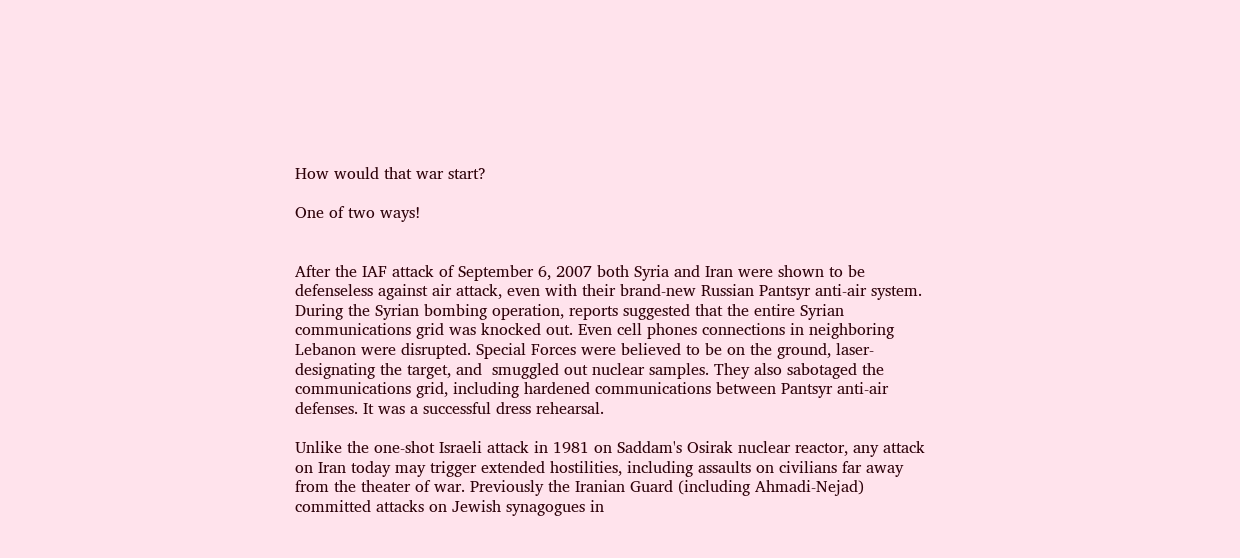How would that war start?

One of two ways!


After the IAF attack of September 6, 2007 both Syria and Iran were shown to be defenseless against air attack, even with their brand-new Russian Pantsyr anti-air system. During the Syrian bombing operation, reports suggested that the entire Syrian communications grid was knocked out. Even cell phones connections in neighboring Lebanon were disrupted. Special Forces were believed to be on the ground, laser-designating the target, and  smuggled out nuclear samples. They also sabotaged the communications grid, including hardened communications between Pantsyr anti-air defenses. It was a successful dress rehearsal.

Unlike the one-shot Israeli attack in 1981 on Saddam's Osirak nuclear reactor, any attack on Iran today may trigger extended hostilities, including assaults on civilians far away from the theater of war. Previously the Iranian Guard (including Ahmadi-Nejad) committed attacks on Jewish synagogues in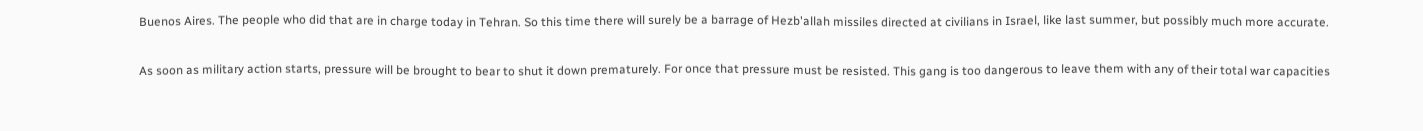Buenos Aires. The people who did that are in charge today in Tehran. So this time there will surely be a barrage of Hezb'allah missiles directed at civilians in Israel, like last summer, but possibly much more accurate.

As soon as military action starts, pressure will be brought to bear to shut it down prematurely. For once that pressure must be resisted. This gang is too dangerous to leave them with any of their total war capacities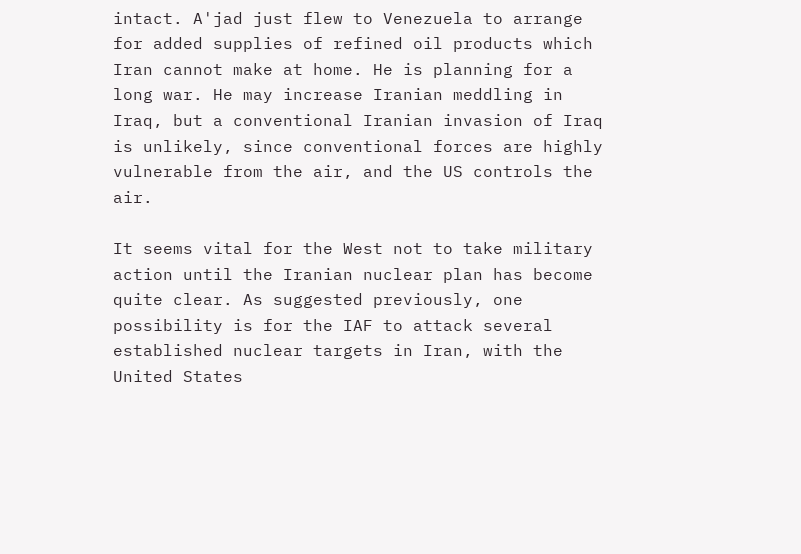intact. A'jad just flew to Venezuela to arrange for added supplies of refined oil products which Iran cannot make at home. He is planning for a long war. He may increase Iranian meddling in Iraq, but a conventional Iranian invasion of Iraq is unlikely, since conventional forces are highly vulnerable from the air, and the US controls the air.

It seems vital for the West not to take military action until the Iranian nuclear plan has become quite clear. As suggested previously, one possibility is for the IAF to attack several established nuclear targets in Iran, with the United States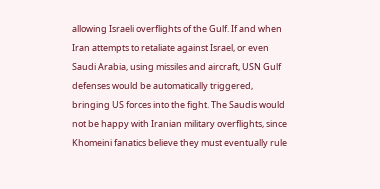allowing Israeli overflights of the Gulf. If and when Iran attempts to retaliate against Israel, or even Saudi Arabia, using missiles and aircraft, USN Gulf defenses would be automatically triggered, bringing US forces into the fight. The Saudis would not be happy with Iranian military overflights, since Khomeini fanatics believe they must eventually rule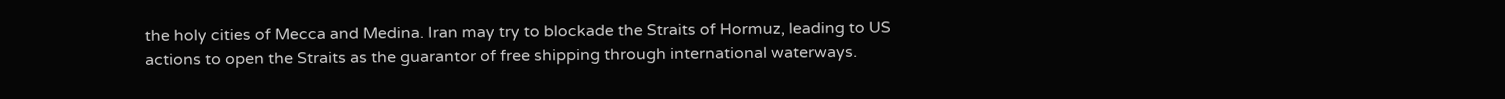the holy cities of Mecca and Medina. Iran may try to blockade the Straits of Hormuz, leading to US actions to open the Straits as the guarantor of free shipping through international waterways.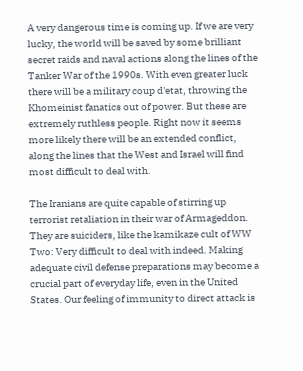A very dangerous time is coming up. If we are very lucky, the world will be saved by some brilliant secret raids and naval actions along the lines of the Tanker War of the 1990s. With even greater luck there will be a military coup d'etat, throwing the Khomeinist fanatics out of power. But these are extremely ruthless people. Right now it seems more likely there will be an extended conflict, along the lines that the West and Israel will find most difficult to deal with.

The Iranians are quite capable of stirring up terrorist retaliation in their war of Armageddon. They are suiciders, like the kamikaze cult of WW Two: Very difficult to deal with indeed. Making adequate civil defense preparations may become a crucial part of everyday life, even in the United States. Our feeling of immunity to direct attack is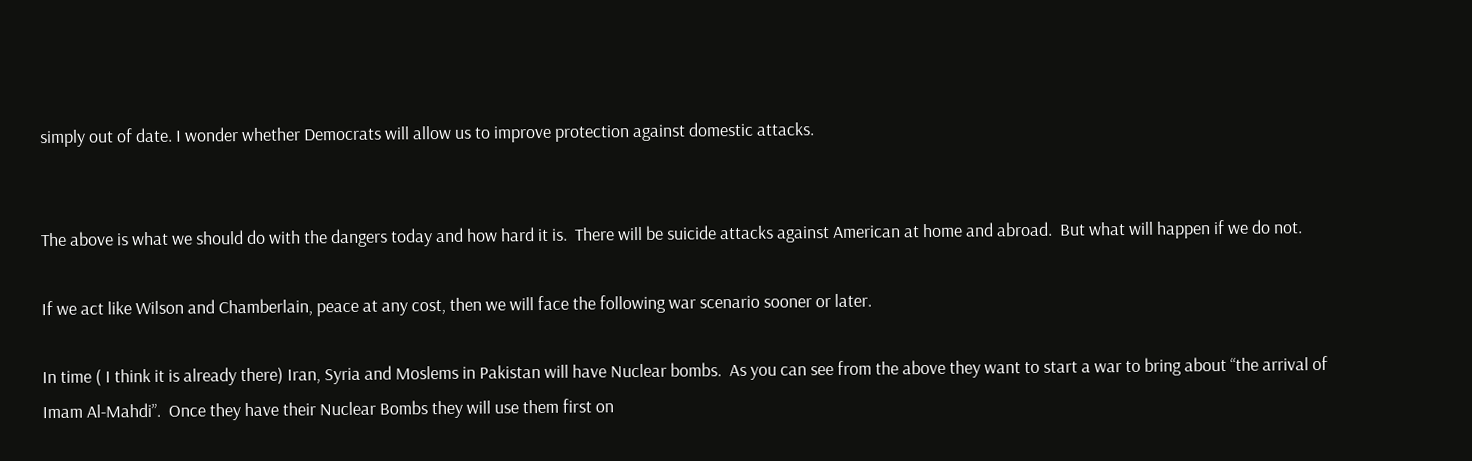simply out of date. I wonder whether Democrats will allow us to improve protection against domestic attacks.


The above is what we should do with the dangers today and how hard it is.  There will be suicide attacks against American at home and abroad.  But what will happen if we do not.

If we act like Wilson and Chamberlain, peace at any cost, then we will face the following war scenario sooner or later.

In time ( I think it is already there) Iran, Syria and Moslems in Pakistan will have Nuclear bombs.  As you can see from the above they want to start a war to bring about “the arrival of Imam Al-Mahdi”.  Once they have their Nuclear Bombs they will use them first on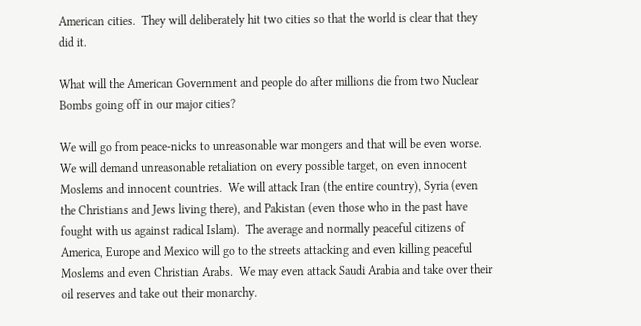American cities.  They will deliberately hit two cities so that the world is clear that they did it.

What will the American Government and people do after millions die from two Nuclear Bombs going off in our major cities?

We will go from peace-nicks to unreasonable war mongers and that will be even worse.  We will demand unreasonable retaliation on every possible target, on even innocent Moslems and innocent countries.  We will attack Iran (the entire country), Syria (even the Christians and Jews living there), and Pakistan (even those who in the past have fought with us against radical Islam).  The average and normally peaceful citizens of America, Europe and Mexico will go to the streets attacking and even killing peaceful Moslems and even Christian Arabs.  We may even attack Saudi Arabia and take over their oil reserves and take out their monarchy.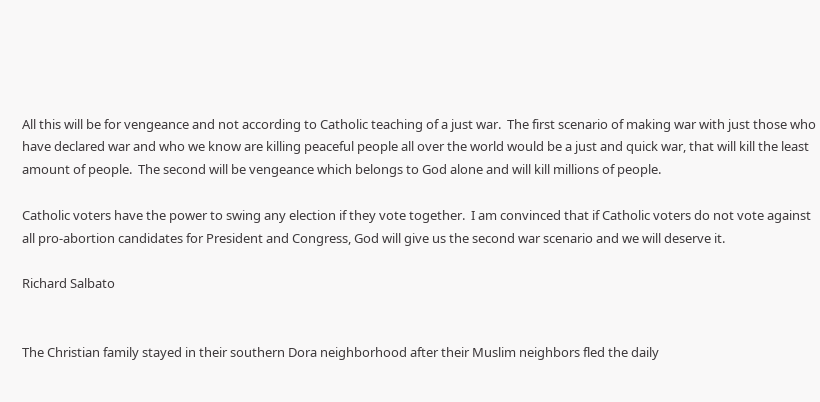All this will be for vengeance and not according to Catholic teaching of a just war.  The first scenario of making war with just those who have declared war and who we know are killing peaceful people all over the world would be a just and quick war, that will kill the least amount of people.  The second will be vengeance which belongs to God alone and will kill millions of people.

Catholic voters have the power to swing any election if they vote together.  I am convinced that if Catholic voters do not vote against all pro-abortion candidates for President and Congress, God will give us the second war scenario and we will deserve it.

Richard Salbato


The Christian family stayed in their southern Dora neighborhood after their Muslim neighbors fled the daily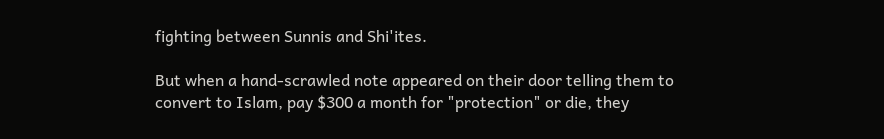fighting between Sunnis and Shi'ites.

But when a hand-scrawled note appeared on their door telling them to convert to Islam, pay $300 a month for "protection" or die, they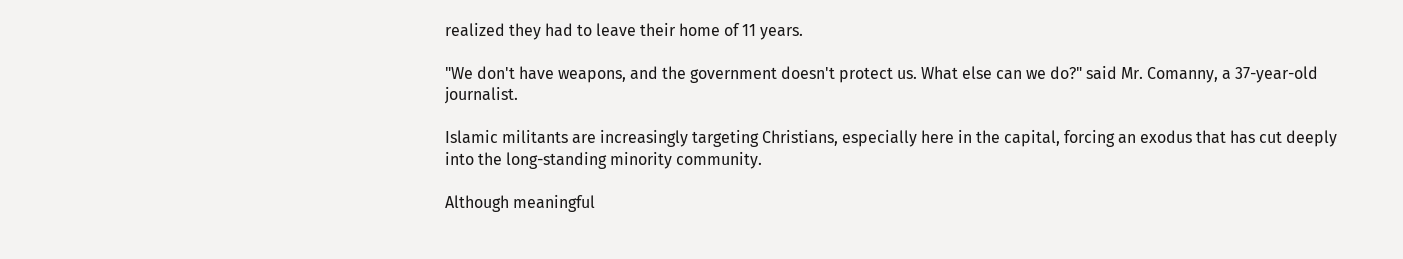realized they had to leave their home of 11 years.

"We don't have weapons, and the government doesn't protect us. What else can we do?" said Mr. Comanny, a 37-year-old journalist.

Islamic militants are increasingly targeting Christians, especially here in the capital, forcing an exodus that has cut deeply into the long-standing minority community.

Although meaningful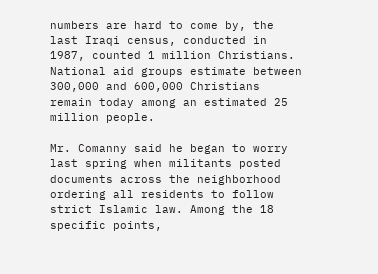numbers are hard to come by, the last Iraqi census, conducted in 1987, counted 1 million Christians. National aid groups estimate between 300,000 and 600,000 Christians remain today among an estimated 25 million people.

Mr. Comanny said he began to worry last spring when militants posted documents across the neighborhood ordering all residents to follow strict Islamic law. Among the 18 specific points,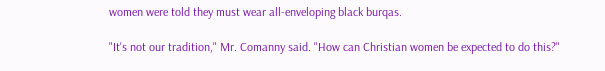women were told they must wear all-enveloping black burqas.

"It's not our tradition," Mr. Comanny said. "How can Christian women be expected to do this?"